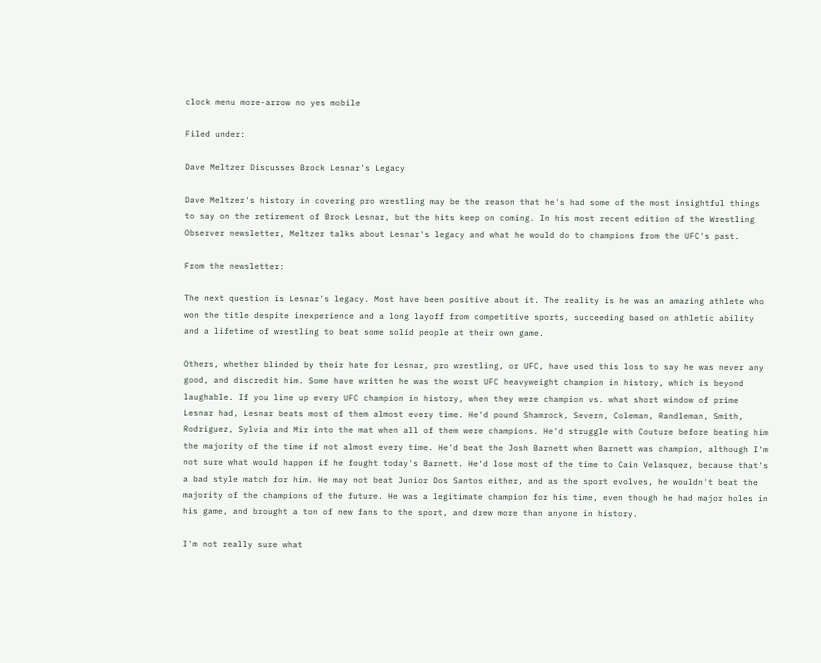clock menu more-arrow no yes mobile

Filed under:

Dave Meltzer Discusses Brock Lesnar's Legacy

Dave Meltzer's history in covering pro wrestling may be the reason that he's had some of the most insightful things to say on the retirement of Brock Lesnar, but the hits keep on coming. In his most recent edition of the Wrestling Observer newsletter, Meltzer talks about Lesnar's legacy and what he would do to champions from the UFC's past.

From the newsletter:

The next question is Lesnar's legacy. Most have been positive about it. The reality is he was an amazing athlete who won the title despite inexperience and a long layoff from competitive sports, succeeding based on athletic ability and a lifetime of wrestling to beat some solid people at their own game.

Others, whether blinded by their hate for Lesnar, pro wrestling, or UFC, have used this loss to say he was never any good, and discredit him. Some have written he was the worst UFC heavyweight champion in history, which is beyond laughable. If you line up every UFC champion in history, when they were champion vs. what short window of prime Lesnar had, Lesnar beats most of them almost every time. He'd pound Shamrock, Severn, Coleman, Randleman, Smith, Rodriguez, Sylvia and Mir into the mat when all of them were champions. He'd struggle with Couture before beating him the majority of the time if not almost every time. He'd beat the Josh Barnett when Barnett was champion, although I'm not sure what would happen if he fought today's Barnett. He'd lose most of the time to Cain Velasquez, because that's a bad style match for him. He may not beat Junior Dos Santos either, and as the sport evolves, he wouldn't beat the majority of the champions of the future. He was a legitimate champion for his time, even though he had major holes in his game, and brought a ton of new fans to the sport, and drew more than anyone in history.

I'm not really sure what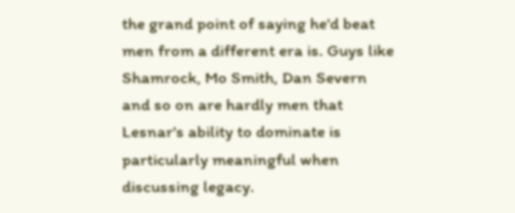the grand point of saying he'd beat men from a different era is. Guys like Shamrock, Mo Smith, Dan Severn and so on are hardly men that Lesnar's ability to dominate is particularly meaningful when discussing legacy.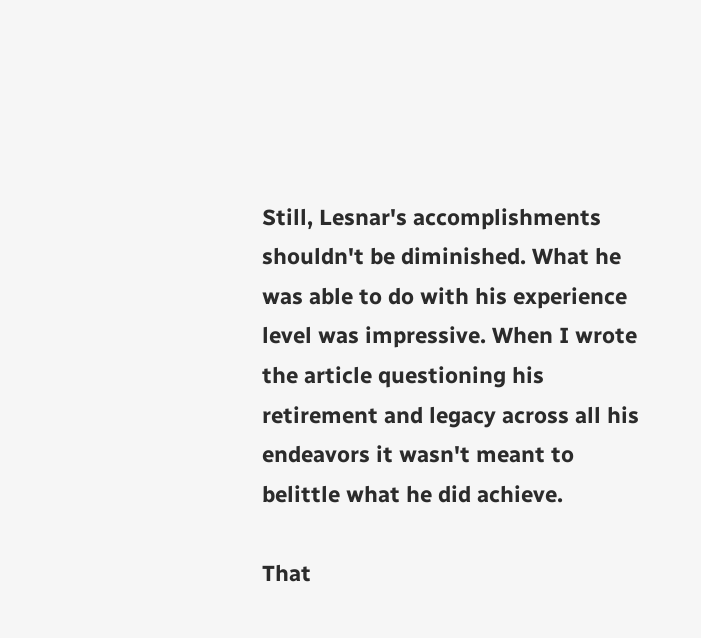Still, Lesnar's accomplishments shouldn't be diminished. What he was able to do with his experience level was impressive. When I wrote the article questioning his retirement and legacy across all his endeavors it wasn't meant to belittle what he did achieve.

That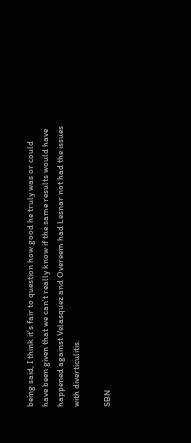being said, I think it's fair to question how good he truly was or could have been given that we can't really know if the same results would have happened against Velasquez and Overeem had Lesnar not had the issues with diverticulitis.

SBN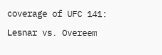coverage of UFC 141: Lesnar vs. Overeem